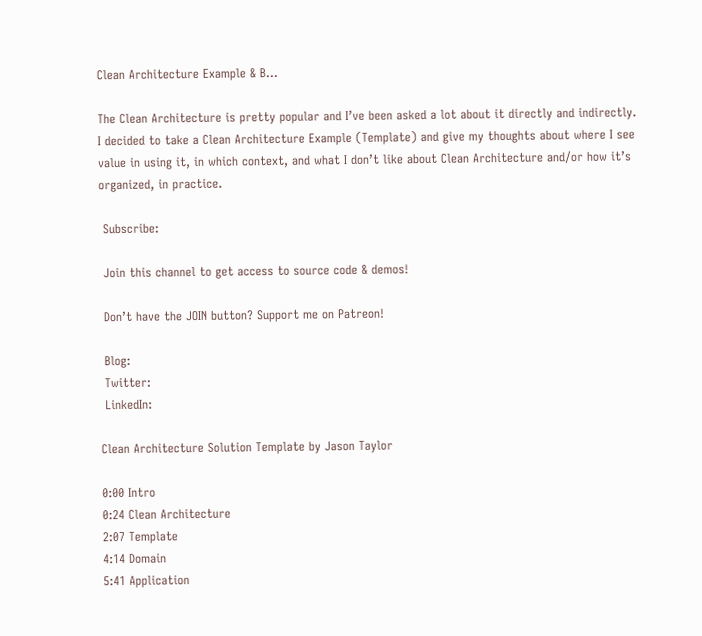Clean Architecture Example & B…

The Clean Architecture is pretty popular and I’ve been asked a lot about it directly and indirectly. I decided to take a Clean Architecture Example (Template) and give my thoughts about where I see value in using it, in which context, and what I don’t like about Clean Architecture and/or how it’s organized, in practice.

 Subscribe:

 Join this channel to get access to source code & demos!

 Don’t have the JOIN button? Support me on Patreon!

 Blog:
 Twitter:
 LinkedIn:

Clean Architecture Solution Template by Jason Taylor

0:00 Intro
0:24 Clean Architecture
2:07 Template
4:14 Domain
5:41 Application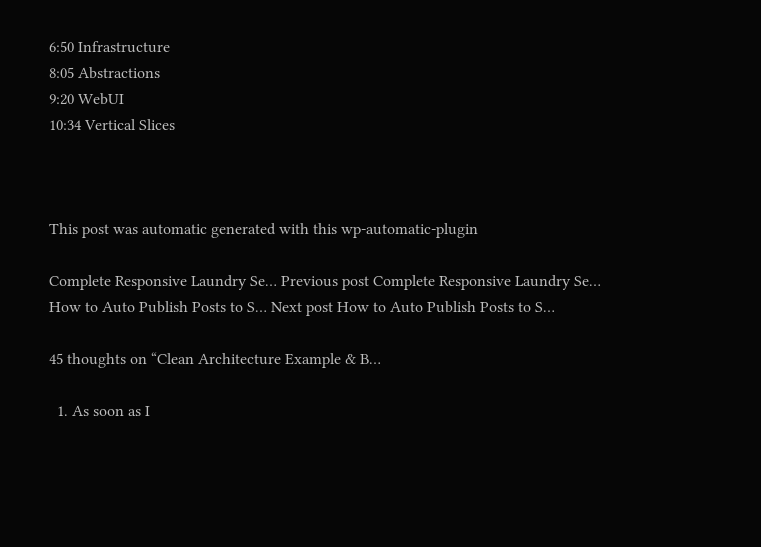6:50 Infrastructure
8:05 Abstractions
9:20 WebUI
10:34 Vertical Slices



This post was automatic generated with this wp-automatic-plugin

Complete Responsive Laundry Se… Previous post Complete Responsive Laundry Se…
How to Auto Publish Posts to S… Next post How to Auto Publish Posts to S…

45 thoughts on “Clean Architecture Example & B…

  1. As soon as I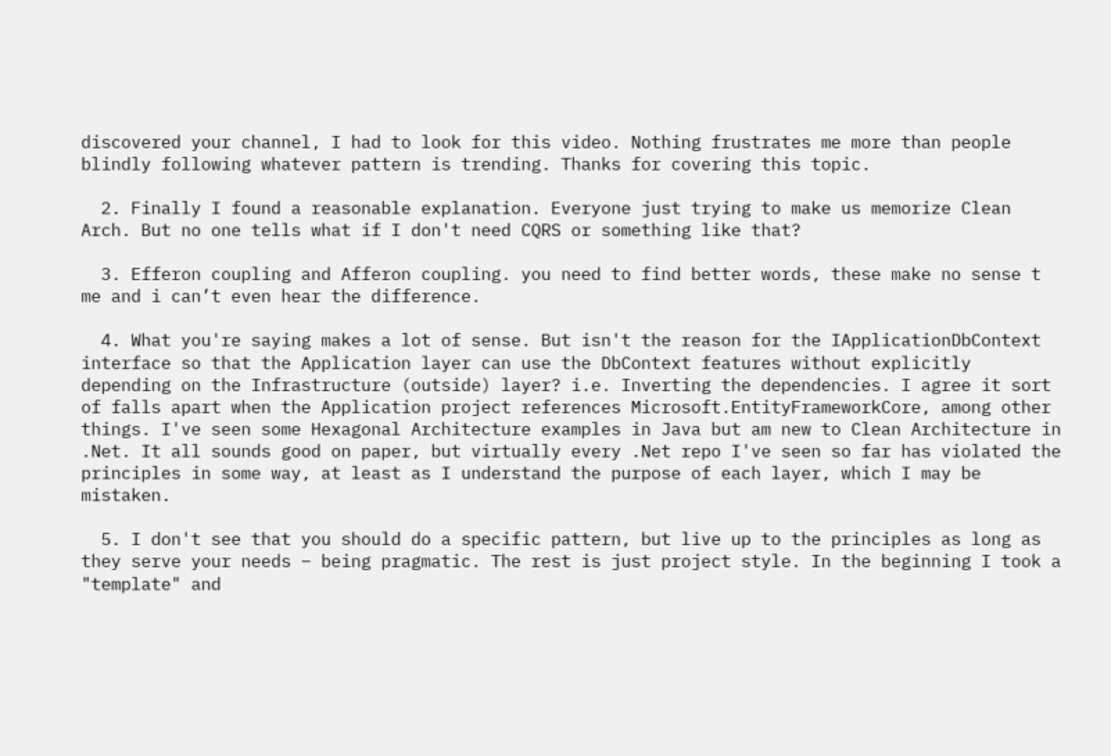discovered your channel, I had to look for this video. Nothing frustrates me more than people blindly following whatever pattern is trending. Thanks for covering this topic.

  2. Finally I found a reasonable explanation. Everyone just trying to make us memorize Clean Arch. But no one tells what if I don't need CQRS or something like that?

  3. Efferon coupling and Afferon coupling. you need to find better words, these make no sense t me and i can’t even hear the difference.

  4. What you're saying makes a lot of sense. But isn't the reason for the IApplicationDbContext interface so that the Application layer can use the DbContext features without explicitly depending on the Infrastructure (outside) layer? i.e. Inverting the dependencies. I agree it sort of falls apart when the Application project references Microsoft.EntityFrameworkCore, among other things. I've seen some Hexagonal Architecture examples in Java but am new to Clean Architecture in .Net. It all sounds good on paper, but virtually every .Net repo I've seen so far has violated the principles in some way, at least as I understand the purpose of each layer, which I may be mistaken.

  5. I don't see that you should do a specific pattern, but live up to the principles as long as they serve your needs – being pragmatic. The rest is just project style. In the beginning I took a "template" and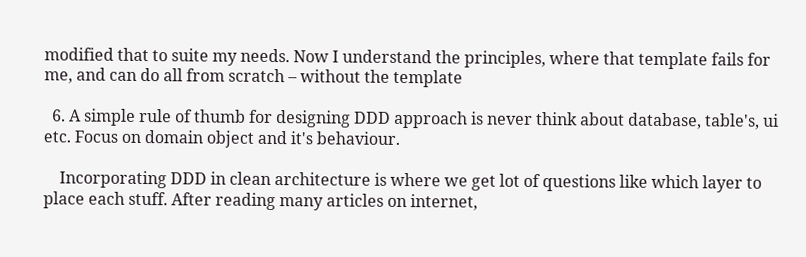modified that to suite my needs. Now I understand the principles, where that template fails for me, and can do all from scratch – without the template

  6. A simple rule of thumb for designing DDD approach is never think about database, table's, ui etc. Focus on domain object and it's behaviour.

    Incorporating DDD in clean architecture is where we get lot of questions like which layer to place each stuff. After reading many articles on internet,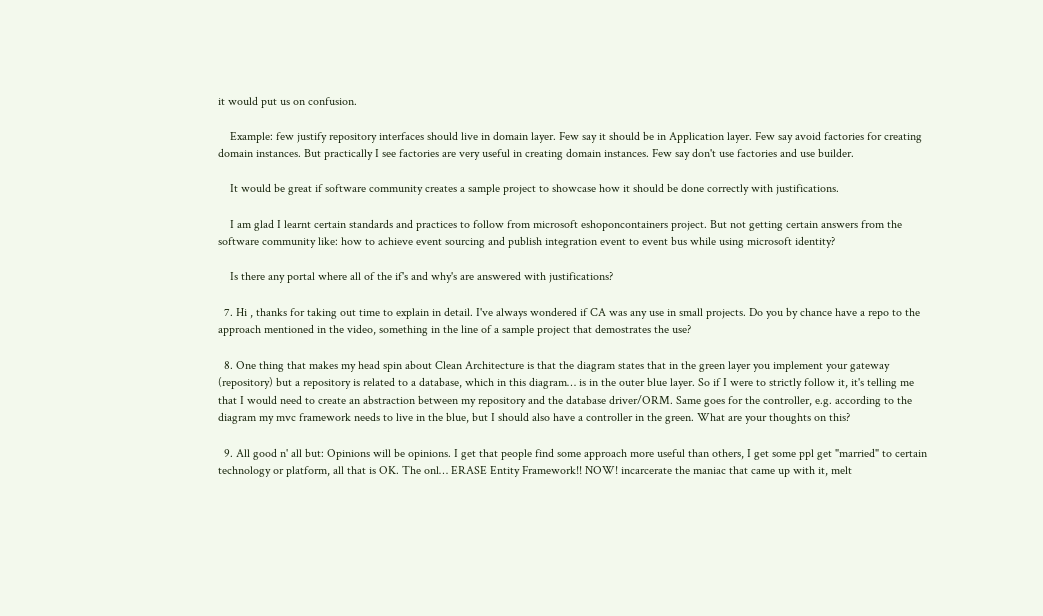it would put us on confusion.

    Example: few justify repository interfaces should live in domain layer. Few say it should be in Application layer. Few say avoid factories for creating domain instances. But practically I see factories are very useful in creating domain instances. Few say don't use factories and use builder.

    It would be great if software community creates a sample project to showcase how it should be done correctly with justifications.

    I am glad I learnt certain standards and practices to follow from microsoft eshoponcontainers project. But not getting certain answers from the software community like: how to achieve event sourcing and publish integration event to event bus while using microsoft identity?

    Is there any portal where all of the if's and why's are answered with justifications?

  7. Hi , thanks for taking out time to explain in detail. I've always wondered if CA was any use in small projects. Do you by chance have a repo to the approach mentioned in the video, something in the line of a sample project that demostrates the use?

  8. One thing that makes my head spin about Clean Architecture is that the diagram states that in the green layer you implement your gateway (repository) but a repository is related to a database, which in this diagram… is in the outer blue layer. So if I were to strictly follow it, it's telling me that I would need to create an abstraction between my repository and the database driver/ORM. Same goes for the controller, e.g. according to the diagram my mvc framework needs to live in the blue, but I should also have a controller in the green. What are your thoughts on this?

  9. All good n' all but: Opinions will be opinions. I get that people find some approach more useful than others, I get some ppl get "married" to certain technology or platform, all that is OK. The onl… ERASE Entity Framework!! NOW! incarcerate the maniac that came up with it, melt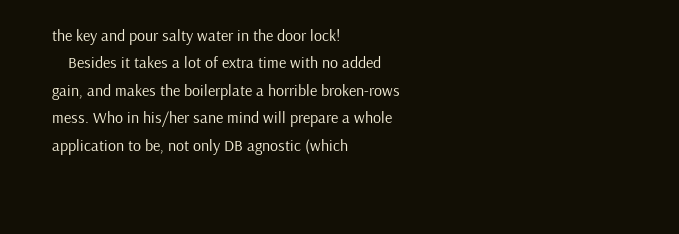the key and pour salty water in the door lock!
    Besides it takes a lot of extra time with no added gain, and makes the boilerplate a horrible broken-rows mess. Who in his/her sane mind will prepare a whole application to be, not only DB agnostic (which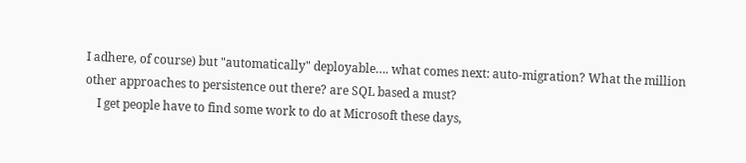I adhere, of course) but "automatically" deployable…. what comes next: auto-migration? What the million other approaches to persistence out there? are SQL based a must?
    I get people have to find some work to do at Microsoft these days,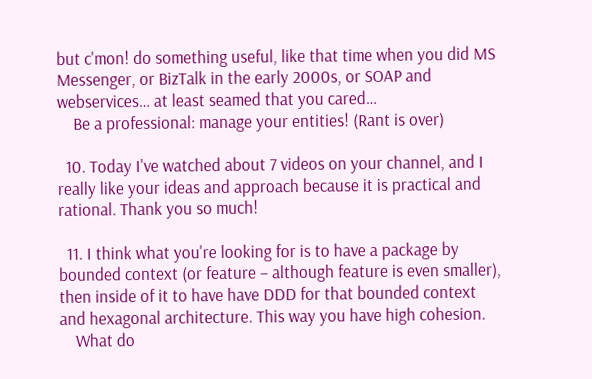but c'mon! do something useful, like that time when you did MS Messenger, or BizTalk in the early 2000s, or SOAP and webservices… at least seamed that you cared…
    Be a professional: manage your entities! (Rant is over)

  10. Today I've watched about 7 videos on your channel, and I really like your ideas and approach because it is practical and rational. Thank you so much!

  11. I think what you're looking for is to have a package by bounded context (or feature – although feature is even smaller), then inside of it to have have DDD for that bounded context and hexagonal architecture. This way you have high cohesion.
    What do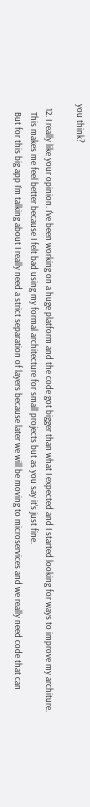you think?

  12. I really like your opinion. I've been working on a huge platform and the code got bigger than what I expected and I started looking for ways to improve my architure.
    This makes me feel better because I felt bad using my formal architecture for small projects but as you say it’s just fine.
    But for this big app I’m talking about I really need a strict separation of layers because later we will be moving to microservices and we really need code that can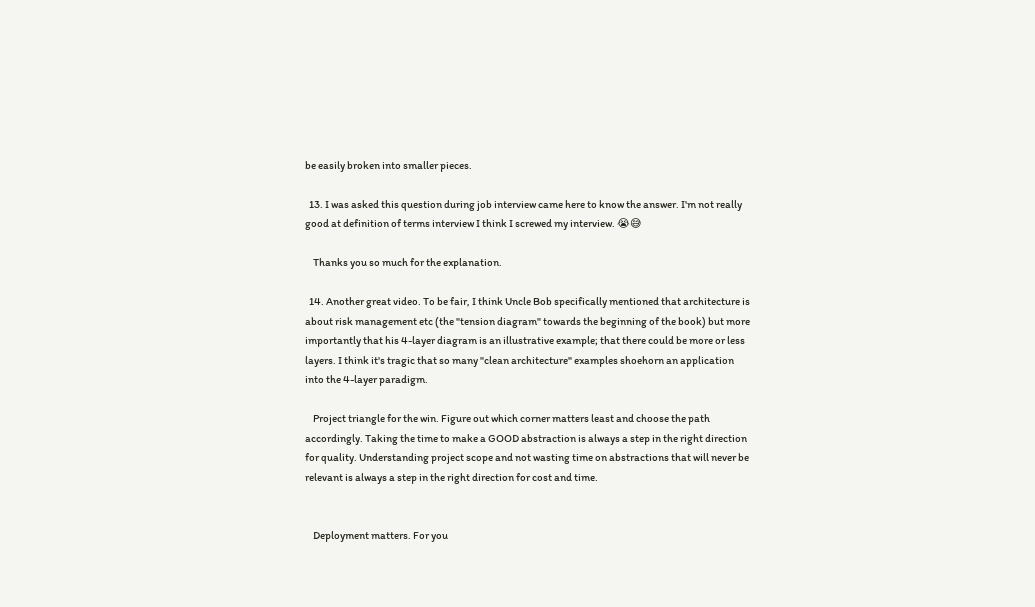be easily broken into smaller pieces.

  13. I was asked this question during job interview came here to know the answer. I'm not really good at definition of terms interview I think I screwed my interview. 😭😅

    Thanks you so much for the explanation.

  14. Another great video. To be fair, I think Uncle Bob specifically mentioned that architecture is about risk management etc (the "tension diagram" towards the beginning of the book) but more importantly that his 4-layer diagram is an illustrative example; that there could be more or less layers. I think it's tragic that so many "clean architecture" examples shoehorn an application into the 4-layer paradigm.

    Project triangle for the win. Figure out which corner matters least and choose the path accordingly. Taking the time to make a GOOD abstraction is always a step in the right direction for quality. Understanding project scope and not wasting time on abstractions that will never be relevant is always a step in the right direction for cost and time.


    Deployment matters. For you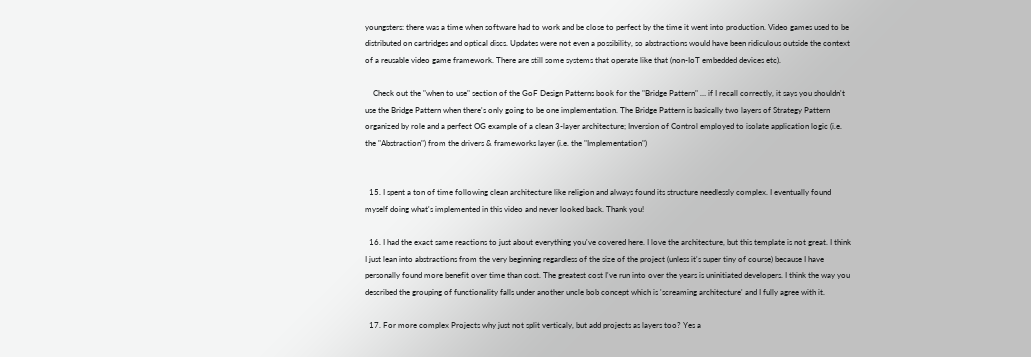youngsters: there was a time when software had to work and be close to perfect by the time it went into production. Video games used to be distributed on cartridges and optical discs. Updates were not even a possibility, so abstractions would have been ridiculous outside the context of a reusable video game framework. There are still some systems that operate like that (non-IoT embedded devices etc).

    Check out the "when to use" section of the GoF Design Patterns book for the "Bridge Pattern" … if I recall correctly, it says you shouldn't use the Bridge Pattern when there's only going to be one implementation. The Bridge Pattern is basically two layers of Strategy Pattern organized by role and a perfect OG example of a clean 3-layer architecture; Inversion of Control employed to isolate application logic (i.e. the "Abstraction") from the drivers & frameworks layer (i.e. the "Implementation")


  15. I spent a ton of time following clean architecture like religion and always found its structure needlessly complex. I eventually found myself doing what's implemented in this video and never looked back. Thank you!

  16. I had the exact same reactions to just about everything you've covered here. I love the architecture, but this template is not great. I think I just lean into abstractions from the very beginning regardless of the size of the project (unless it's super tiny of course) because I have personally found more benefit over time than cost. The greatest cost I've run into over the years is uninitiated developers. I think the way you described the grouping of functionality falls under another uncle bob concept which is 'screaming architecture' and I fully agree with it.

  17. For more complex Projects why just not split verticaly, but add projects as layers too? Yes a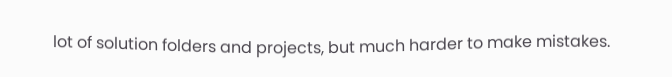lot of solution folders and projects, but much harder to make mistakes.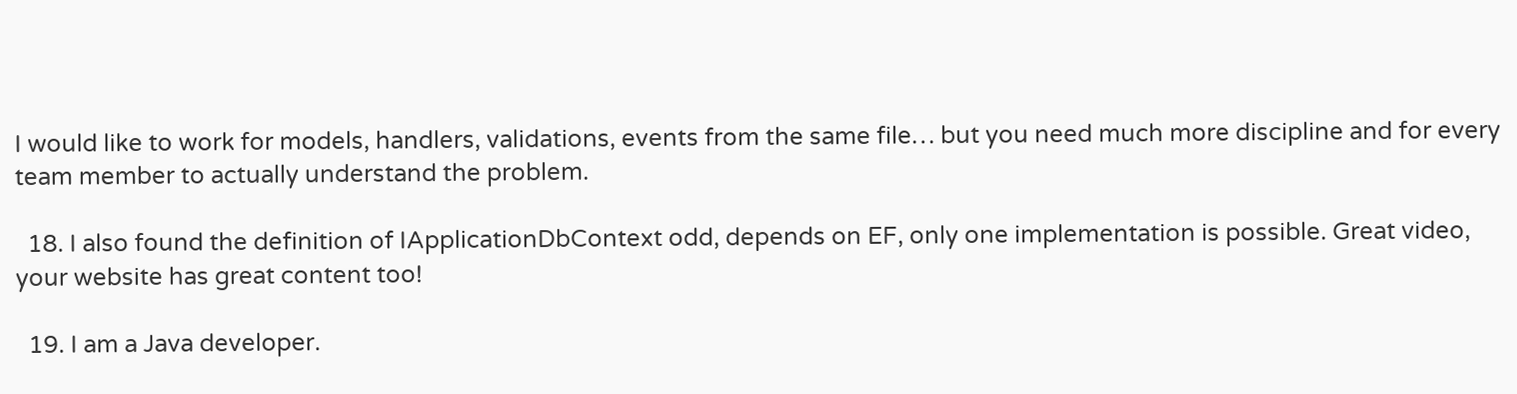I would like to work for models, handlers, validations, events from the same file… but you need much more discipline and for every team member to actually understand the problem.

  18. I also found the definition of IApplicationDbContext odd, depends on EF, only one implementation is possible. Great video, your website has great content too!

  19. I am a Java developer.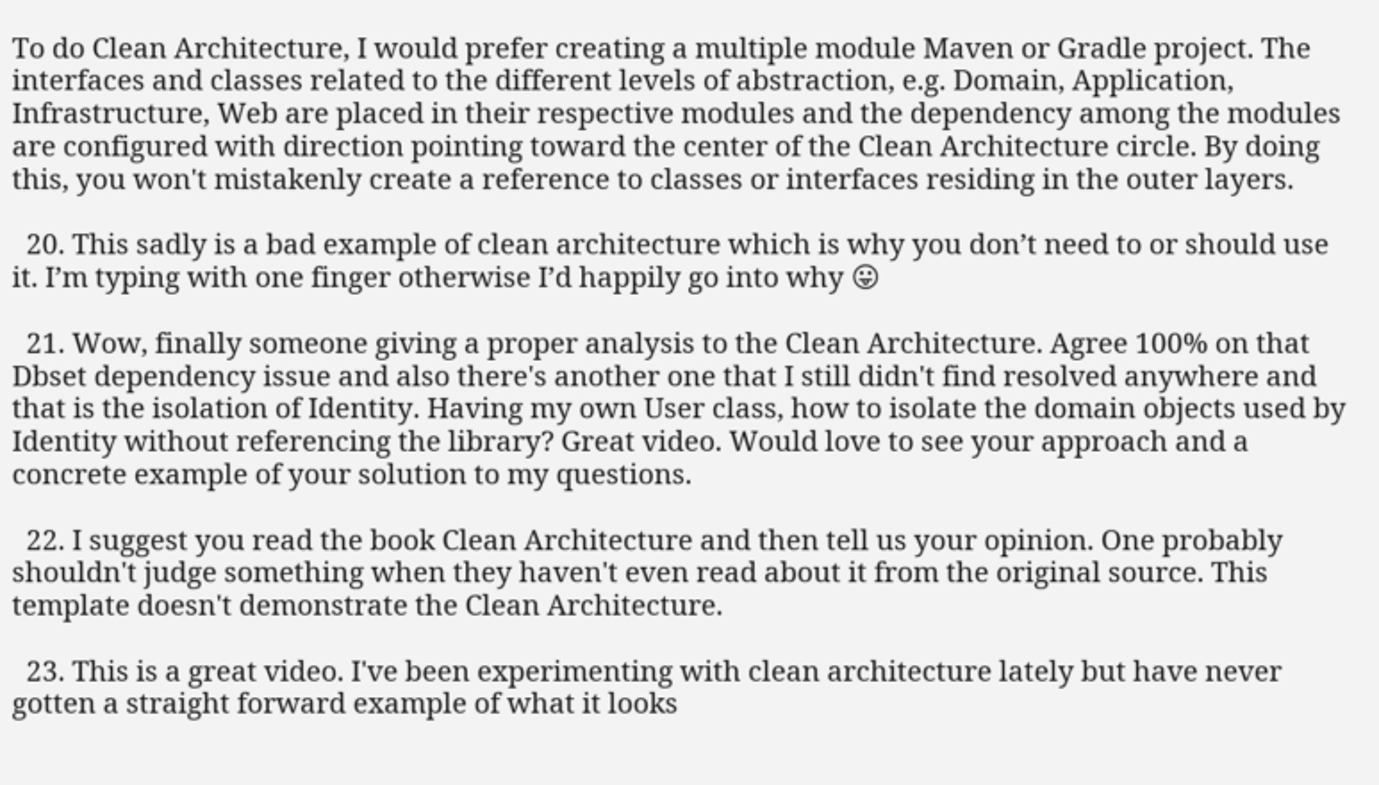To do Clean Architecture, I would prefer creating a multiple module Maven or Gradle project. The interfaces and classes related to the different levels of abstraction, e.g. Domain, Application, Infrastructure, Web are placed in their respective modules and the dependency among the modules are configured with direction pointing toward the center of the Clean Architecture circle. By doing this, you won't mistakenly create a reference to classes or interfaces residing in the outer layers.

  20. This sadly is a bad example of clean architecture which is why you don’t need to or should use it. I’m typing with one finger otherwise I’d happily go into why 😛

  21. Wow, finally someone giving a proper analysis to the Clean Architecture. Agree 100% on that Dbset dependency issue and also there's another one that I still didn't find resolved anywhere and that is the isolation of Identity. Having my own User class, how to isolate the domain objects used by Identity without referencing the library? Great video. Would love to see your approach and a concrete example of your solution to my questions.

  22. I suggest you read the book Clean Architecture and then tell us your opinion. One probably shouldn't judge something when they haven't even read about it from the original source. This template doesn't demonstrate the Clean Architecture.

  23. This is a great video. I've been experimenting with clean architecture lately but have never gotten a straight forward example of what it looks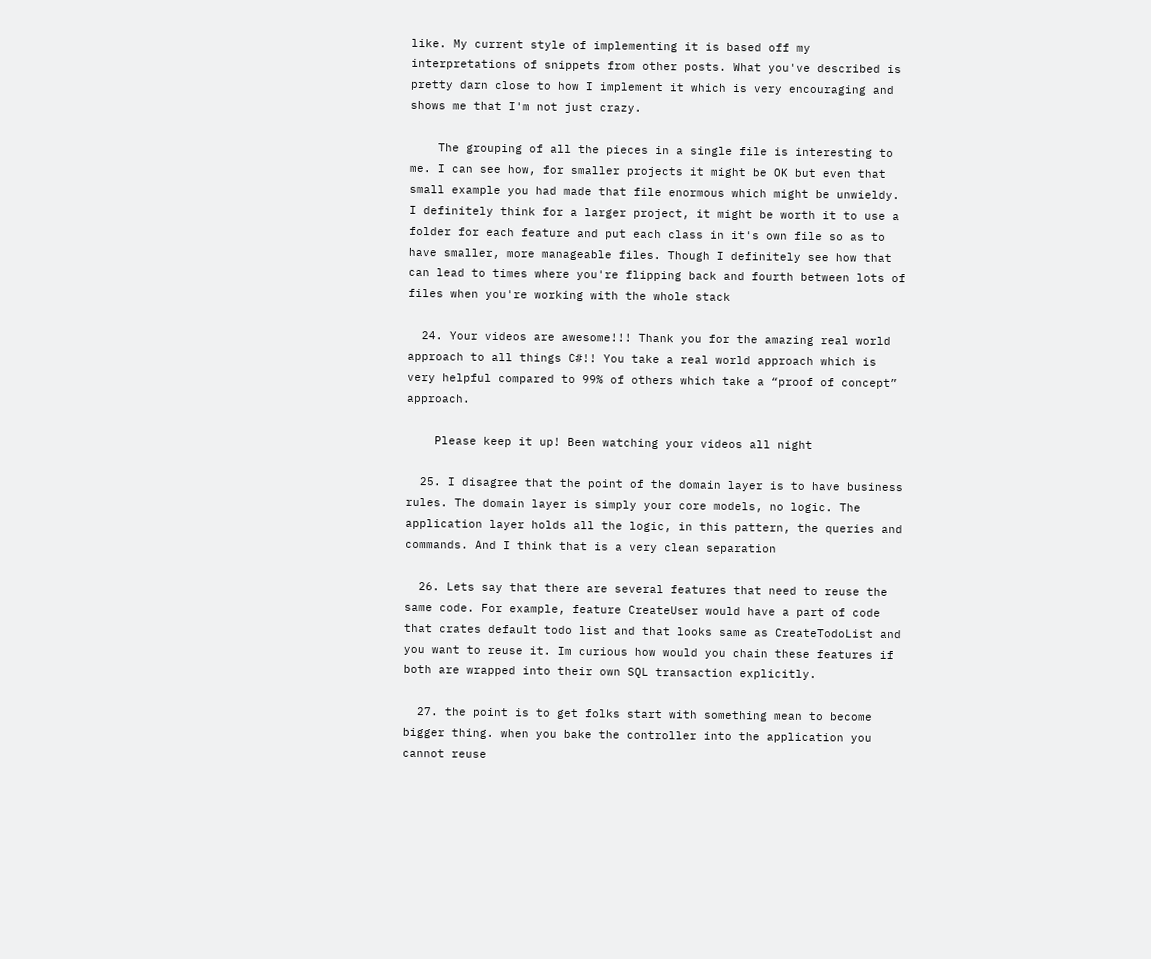like. My current style of implementing it is based off my interpretations of snippets from other posts. What you've described is pretty darn close to how I implement it which is very encouraging and shows me that I'm not just crazy.

    The grouping of all the pieces in a single file is interesting to me. I can see how, for smaller projects it might be OK but even that small example you had made that file enormous which might be unwieldy. I definitely think for a larger project, it might be worth it to use a folder for each feature and put each class in it's own file so as to have smaller, more manageable files. Though I definitely see how that can lead to times where you're flipping back and fourth between lots of files when you're working with the whole stack

  24. Your videos are awesome!!! Thank you for the amazing real world approach to all things C#!! You take a real world approach which is very helpful compared to 99% of others which take a “proof of concept” approach.

    Please keep it up! Been watching your videos all night

  25. I disagree that the point of the domain layer is to have business rules. The domain layer is simply your core models, no logic. The application layer holds all the logic, in this pattern, the queries and commands. And I think that is a very clean separation

  26. Lets say that there are several features that need to reuse the same code. For example, feature CreateUser would have a part of code that crates default todo list and that looks same as CreateTodoList and you want to reuse it. Im curious how would you chain these features if both are wrapped into their own SQL transaction explicitly.

  27. the point is to get folks start with something mean to become bigger thing. when you bake the controller into the application you cannot reuse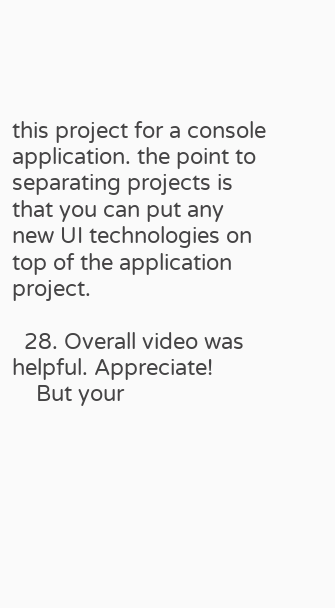this project for a console application. the point to separating projects is that you can put any new UI technologies on top of the application project.

  28. Overall video was helpful. Appreciate!
    But your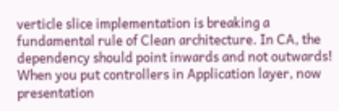verticle slice implementation is breaking a fundamental rule of Clean architecture. In CA, the dependency should point inwards and not outwards! When you put controllers in Application layer, now presentation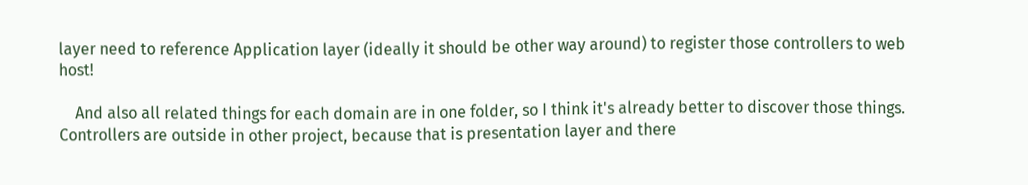layer need to reference Application layer (ideally it should be other way around) to register those controllers to web host!

    And also all related things for each domain are in one folder, so I think it's already better to discover those things. Controllers are outside in other project, because that is presentation layer and there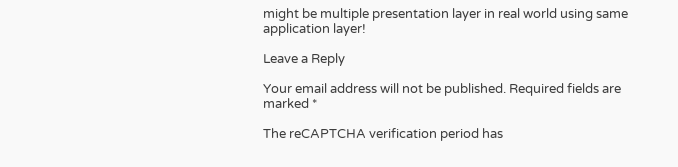might be multiple presentation layer in real world using same application layer!

Leave a Reply

Your email address will not be published. Required fields are marked *

The reCAPTCHA verification period has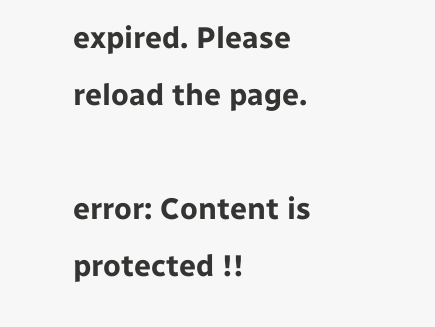expired. Please reload the page.

error: Content is protected !!